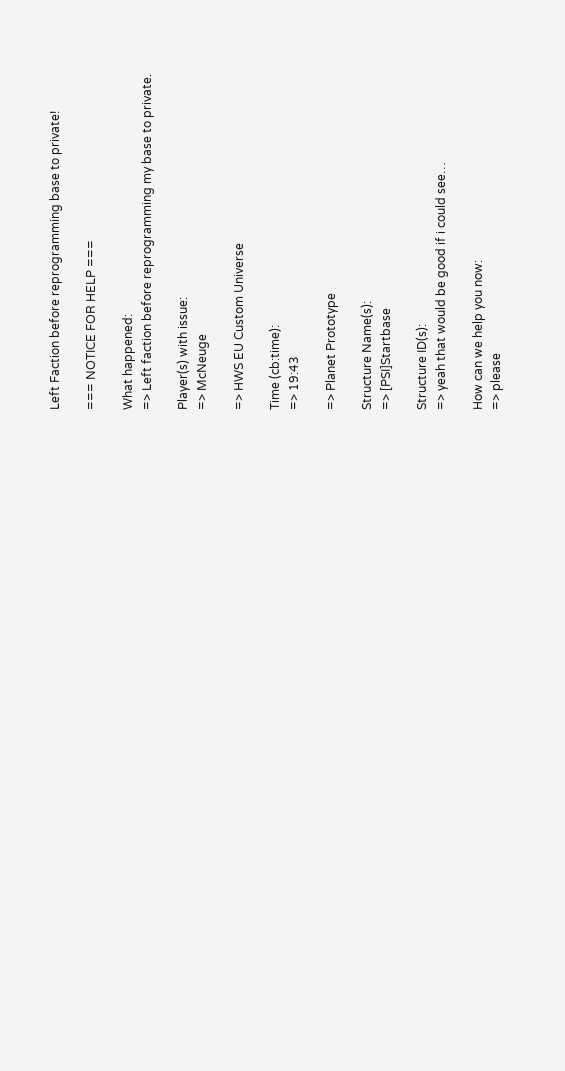Left Faction before reprogramming base to private!

=== NOTICE FOR HELP ===

What happened:
=> Left faction before reprogramming my base to private.

Player(s) with issue:
=> McNeuge

=> HWS EU Custom Universe

Time (cb:time):
=> 19:43

=> Planet Prototype

Structure Name(s):
=> [PSI]Startbase

Structure ID(s):
=> yeah that would be good if i could see…

How can we help you now:
=> please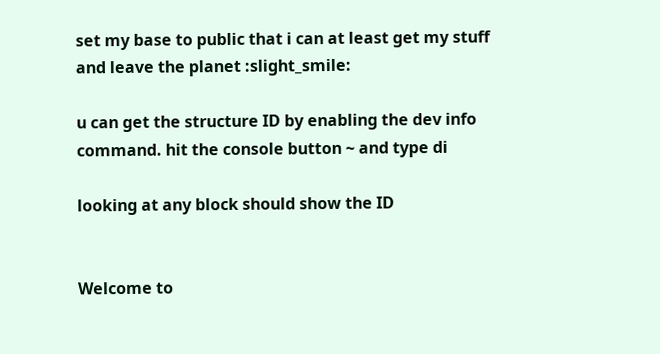set my base to public that i can at least get my stuff and leave the planet :slight_smile:

u can get the structure ID by enabling the dev info command. hit the console button ~ and type di

looking at any block should show the ID


Welcome to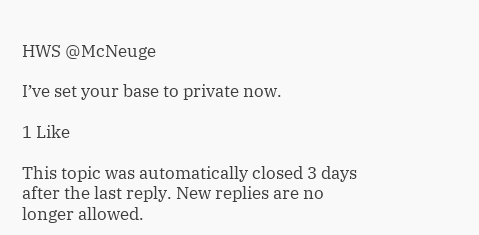HWS @McNeuge

I’ve set your base to private now.

1 Like

This topic was automatically closed 3 days after the last reply. New replies are no longer allowed.